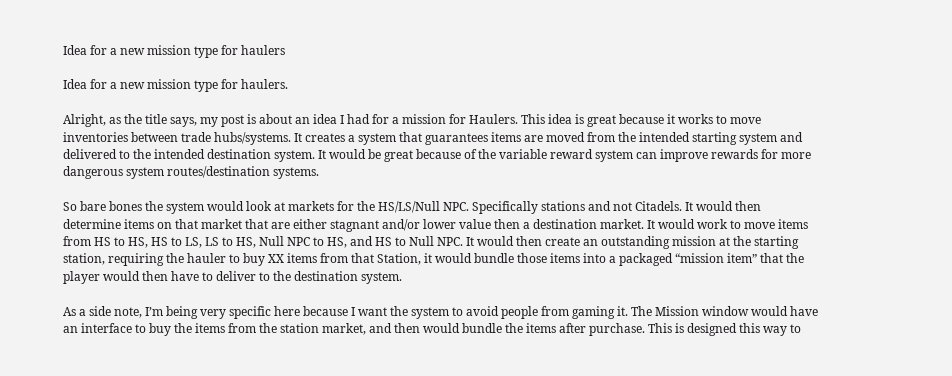Idea for a new mission type for haulers

Idea for a new mission type for haulers.

Alright, as the title says, my post is about an idea I had for a mission for Haulers. This idea is great because it works to move inventories between trade hubs/systems. It creates a system that guarantees items are moved from the intended starting system and delivered to the intended destination system. It would be great because of the variable reward system can improve rewards for more dangerous system routes/destination systems.

So bare bones the system would look at markets for the HS/LS/Null NPC. Specifically stations and not Citadels. It would then determine items on that market that are either stagnant and/or lower value then a destination market. It would work to move items from HS to HS, HS to LS, LS to HS, Null NPC to HS, and HS to Null NPC. It would then create an outstanding mission at the starting station, requiring the hauler to buy XX items from that Station, it would bundle those items into a packaged “mission item” that the player would then have to deliver to the destination system.

As a side note, I’m being very specific here because I want the system to avoid people from gaming it. The Mission window would have an interface to buy the items from the station market, and then would bundle the items after purchase. This is designed this way to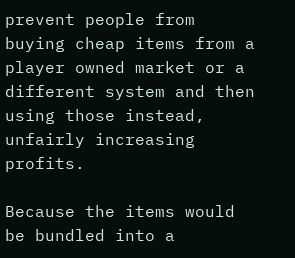prevent people from buying cheap items from a player owned market or a different system and then using those instead, unfairly increasing profits.

Because the items would be bundled into a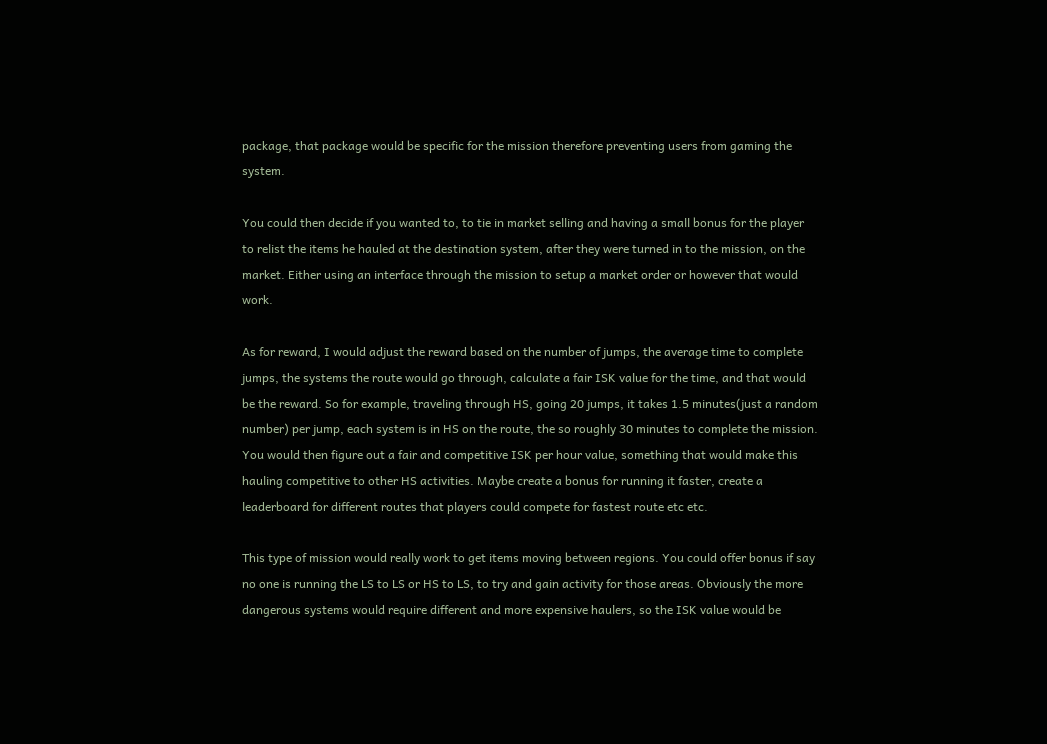package, that package would be specific for the mission therefore preventing users from gaming the system.

You could then decide if you wanted to, to tie in market selling and having a small bonus for the player to relist the items he hauled at the destination system, after they were turned in to the mission, on the market. Either using an interface through the mission to setup a market order or however that would work.

As for reward, I would adjust the reward based on the number of jumps, the average time to complete jumps, the systems the route would go through, calculate a fair ISK value for the time, and that would be the reward. So for example, traveling through HS, going 20 jumps, it takes 1.5 minutes(just a random number) per jump, each system is in HS on the route, the so roughly 30 minutes to complete the mission. You would then figure out a fair and competitive ISK per hour value, something that would make this hauling competitive to other HS activities. Maybe create a bonus for running it faster, create a leaderboard for different routes that players could compete for fastest route etc etc.

This type of mission would really work to get items moving between regions. You could offer bonus if say no one is running the LS to LS or HS to LS, to try and gain activity for those areas. Obviously the more dangerous systems would require different and more expensive haulers, so the ISK value would be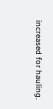increased for hauling.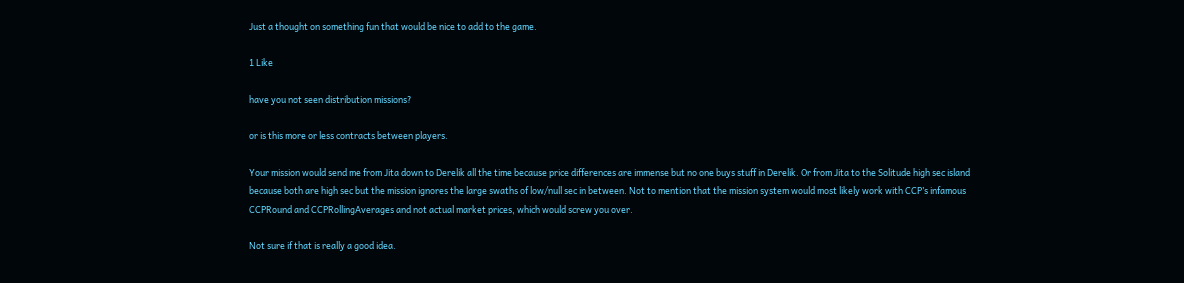Just a thought on something fun that would be nice to add to the game.

1 Like

have you not seen distribution missions?

or is this more or less contracts between players.

Your mission would send me from Jita down to Derelik all the time because price differences are immense but no one buys stuff in Derelik. Or from Jita to the Solitude high sec island because both are high sec but the mission ignores the large swaths of low/null sec in between. Not to mention that the mission system would most likely work with CCP’s infamous CCPRound and CCPRollingAverages and not actual market prices, which would screw you over.

Not sure if that is really a good idea.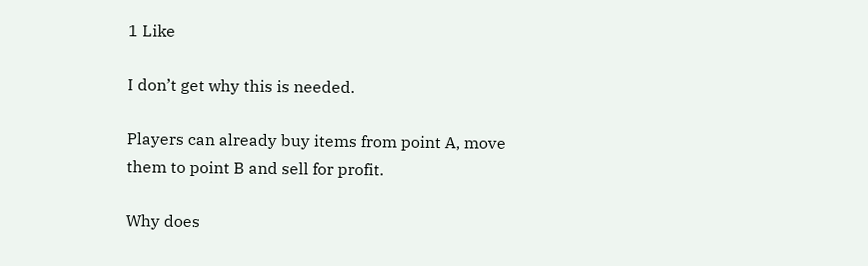1 Like

I don’t get why this is needed.

Players can already buy items from point A, move them to point B and sell for profit.

Why does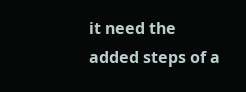it need the added steps of a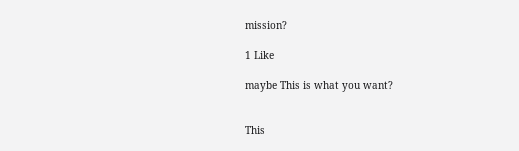mission?

1 Like

maybe This is what you want?


This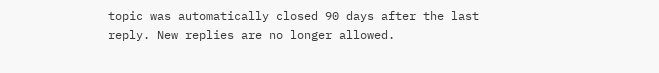topic was automatically closed 90 days after the last reply. New replies are no longer allowed.